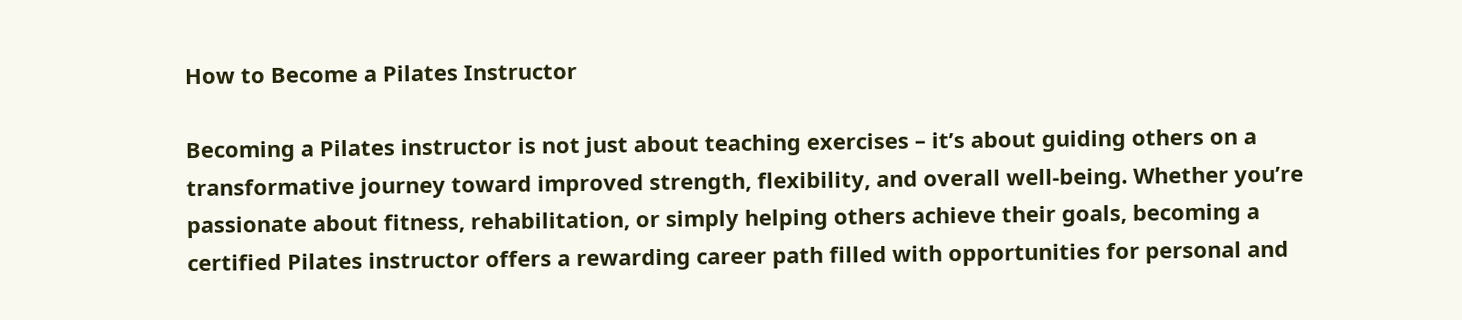How to Become a Pilates Instructor

Becoming a Pilates instructor is not just about teaching exercises – it’s about guiding others on a transformative journey toward improved strength, flexibility, and overall well-being. Whether you’re passionate about fitness, rehabilitation, or simply helping others achieve their goals, becoming a certified Pilates instructor offers a rewarding career path filled with opportunities for personal and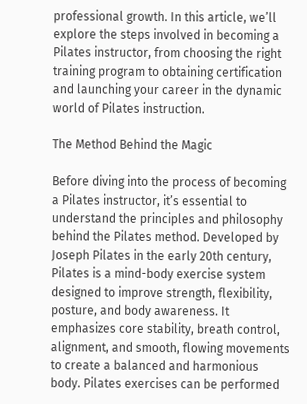professional growth. In this article, we’ll explore the steps involved in becoming a Pilates instructor, from choosing the right training program to obtaining certification and launching your career in the dynamic world of Pilates instruction.

The Method Behind the Magic

Before diving into the process of becoming a Pilates instructor, it’s essential to understand the principles and philosophy behind the Pilates method. Developed by Joseph Pilates in the early 20th century, Pilates is a mind-body exercise system designed to improve strength, flexibility, posture, and body awareness. It emphasizes core stability, breath control, alignment, and smooth, flowing movements to create a balanced and harmonious body. Pilates exercises can be performed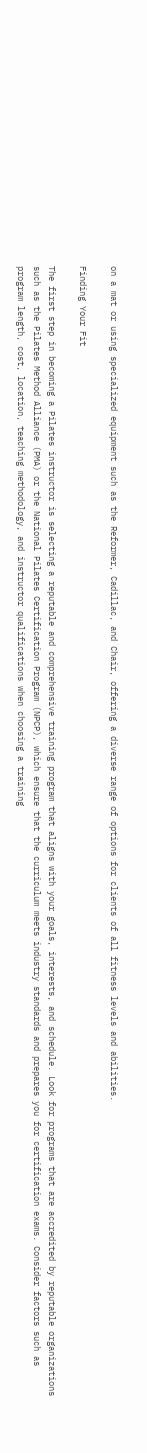on a mat or using specialized equipment such as the Reformer, Cadillac, and Chair, offering a diverse range of options for clients of all fitness levels and abilities.

Finding Your Fit

The first step in becoming a Pilates instructor is selecting a reputable and comprehensive training program that aligns with your goals, interests, and schedule. Look for programs that are accredited by reputable organizations such as the Pilates Method Alliance (PMA) or the National Pilates Certification Program (NPCP), which ensure that the curriculum meets industry standards and prepares you for certification exams. Consider factors such as program length, cost, location, teaching methodology, and instructor qualifications when choosing a training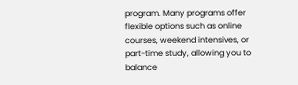program. Many programs offer flexible options such as online courses, weekend intensives, or part-time study, allowing you to balance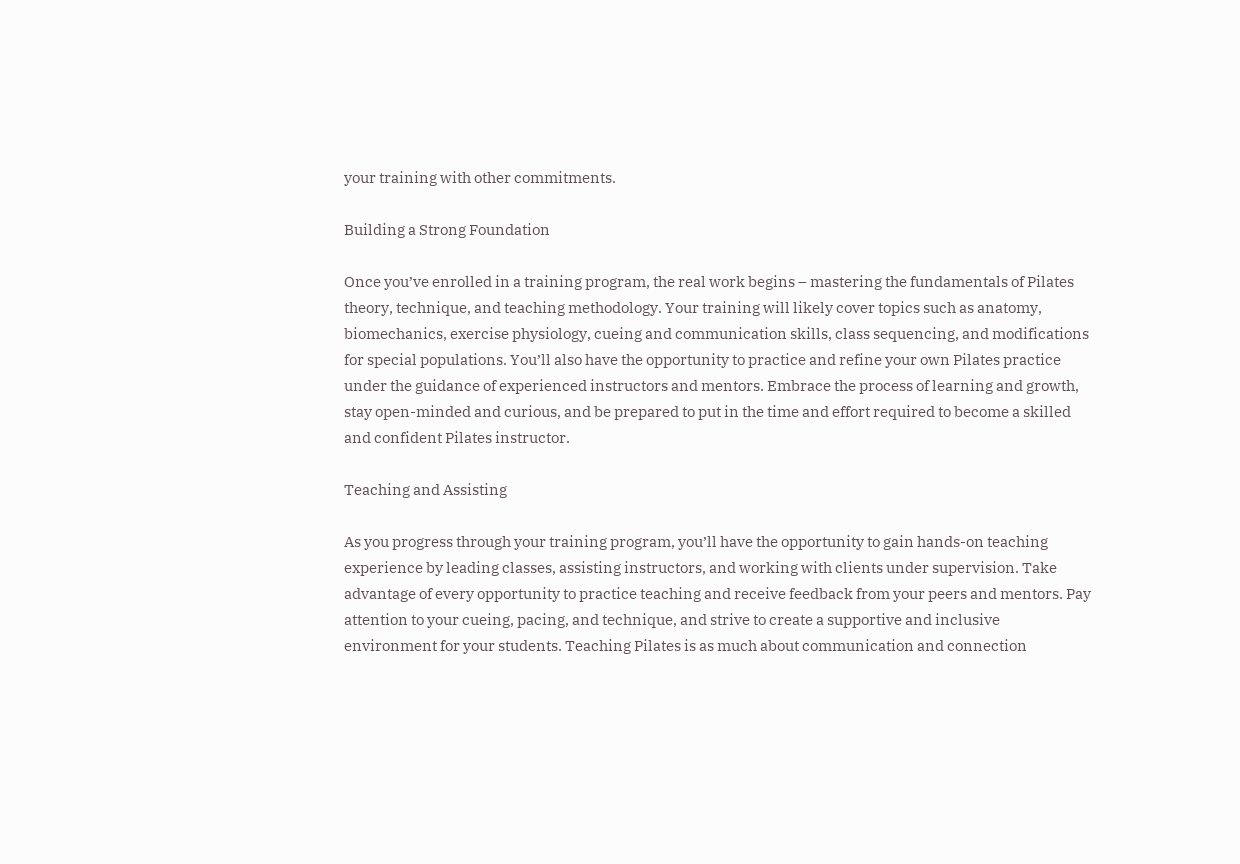your training with other commitments.

Building a Strong Foundation

Once you’ve enrolled in a training program, the real work begins – mastering the fundamentals of Pilates theory, technique, and teaching methodology. Your training will likely cover topics such as anatomy, biomechanics, exercise physiology, cueing and communication skills, class sequencing, and modifications for special populations. You’ll also have the opportunity to practice and refine your own Pilates practice under the guidance of experienced instructors and mentors. Embrace the process of learning and growth, stay open-minded and curious, and be prepared to put in the time and effort required to become a skilled and confident Pilates instructor.

Teaching and Assisting

As you progress through your training program, you’ll have the opportunity to gain hands-on teaching experience by leading classes, assisting instructors, and working with clients under supervision. Take advantage of every opportunity to practice teaching and receive feedback from your peers and mentors. Pay attention to your cueing, pacing, and technique, and strive to create a supportive and inclusive environment for your students. Teaching Pilates is as much about communication and connection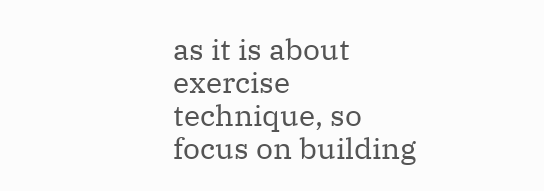as it is about exercise technique, so focus on building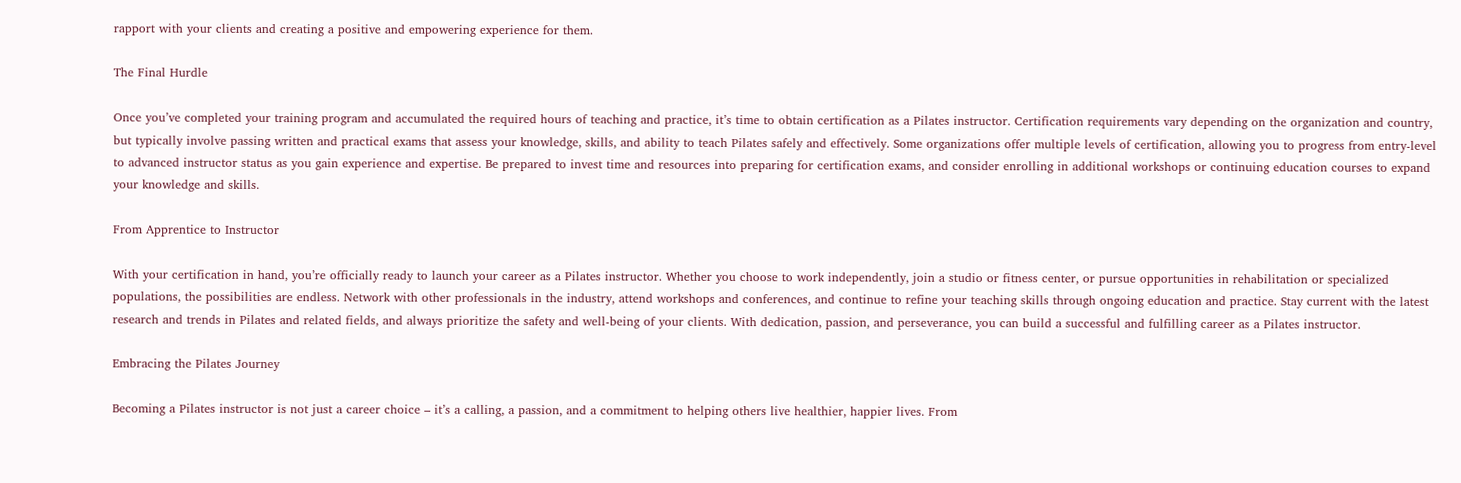rapport with your clients and creating a positive and empowering experience for them.

The Final Hurdle

Once you’ve completed your training program and accumulated the required hours of teaching and practice, it’s time to obtain certification as a Pilates instructor. Certification requirements vary depending on the organization and country, but typically involve passing written and practical exams that assess your knowledge, skills, and ability to teach Pilates safely and effectively. Some organizations offer multiple levels of certification, allowing you to progress from entry-level to advanced instructor status as you gain experience and expertise. Be prepared to invest time and resources into preparing for certification exams, and consider enrolling in additional workshops or continuing education courses to expand your knowledge and skills.

From Apprentice to Instructor

With your certification in hand, you’re officially ready to launch your career as a Pilates instructor. Whether you choose to work independently, join a studio or fitness center, or pursue opportunities in rehabilitation or specialized populations, the possibilities are endless. Network with other professionals in the industry, attend workshops and conferences, and continue to refine your teaching skills through ongoing education and practice. Stay current with the latest research and trends in Pilates and related fields, and always prioritize the safety and well-being of your clients. With dedication, passion, and perseverance, you can build a successful and fulfilling career as a Pilates instructor.

Embracing the Pilates Journey

Becoming a Pilates instructor is not just a career choice – it’s a calling, a passion, and a commitment to helping others live healthier, happier lives. From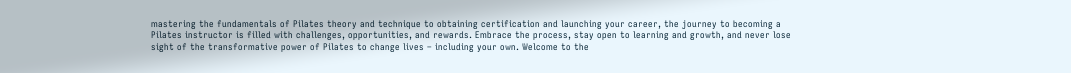mastering the fundamentals of Pilates theory and technique to obtaining certification and launching your career, the journey to becoming a Pilates instructor is filled with challenges, opportunities, and rewards. Embrace the process, stay open to learning and growth, and never lose sight of the transformative power of Pilates to change lives – including your own. Welcome to the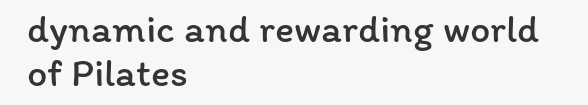dynamic and rewarding world of Pilates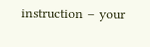instruction – your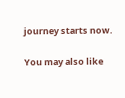journey starts now.

You may also like